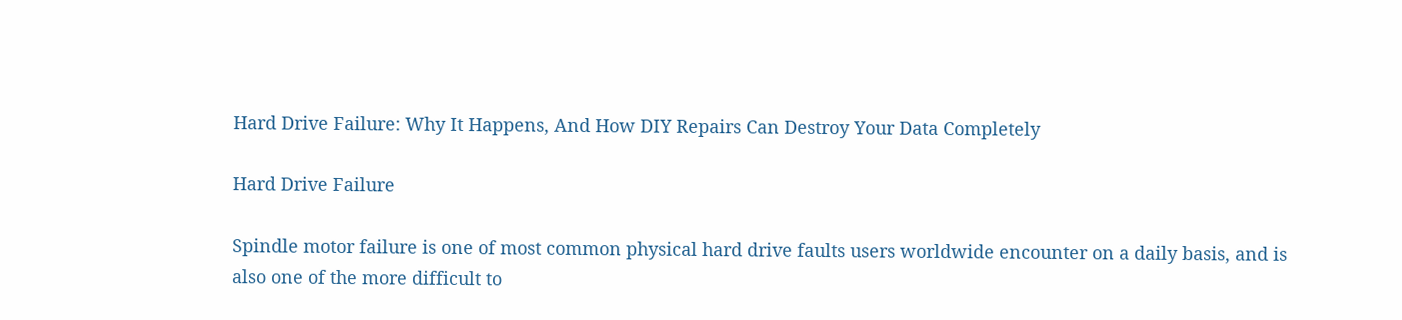Hard Drive Failure: Why It Happens, And How DIY Repairs Can Destroy Your Data Completely

Hard Drive Failure

Spindle motor failure is one of most common physical hard drive faults users worldwide encounter on a daily basis, and is also one of the more difficult to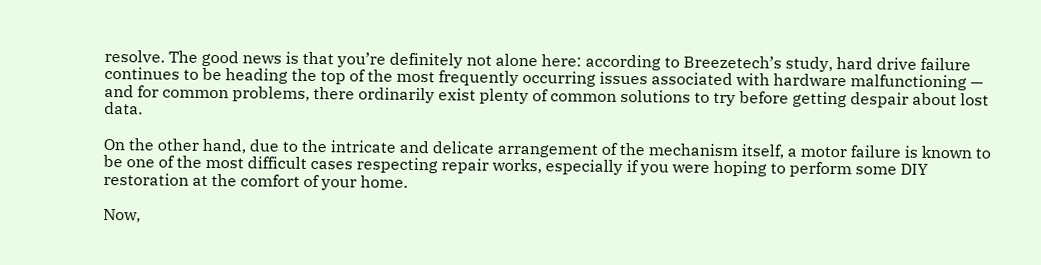resolve. The good news is that you’re definitely not alone here: according to Breezetech’s study, hard drive failure continues to be heading the top of the most frequently occurring issues associated with hardware malfunctioning — and for common problems, there ordinarily exist plenty of common solutions to try before getting despair about lost data.

On the other hand, due to the intricate and delicate arrangement of the mechanism itself, a motor failure is known to be one of the most difficult cases respecting repair works, especially if you were hoping to perform some DIY restoration at the comfort of your home.

Now,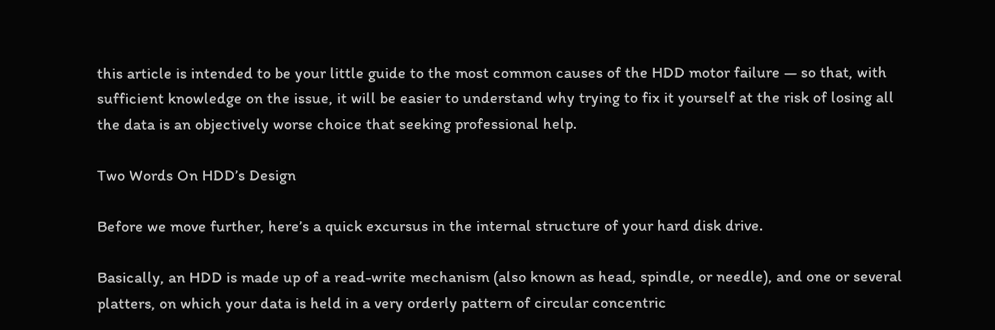this article is intended to be your little guide to the most common causes of the HDD motor failure — so that, with sufficient knowledge on the issue, it will be easier to understand why trying to fix it yourself at the risk of losing all the data is an objectively worse choice that seeking professional help.

Two Words On HDD’s Design

Before we move further, here’s a quick excursus in the internal structure of your hard disk drive.

Basically, an HDD is made up of a read-write mechanism (also known as head, spindle, or needle), and one or several platters, on which your data is held in a very orderly pattern of circular concentric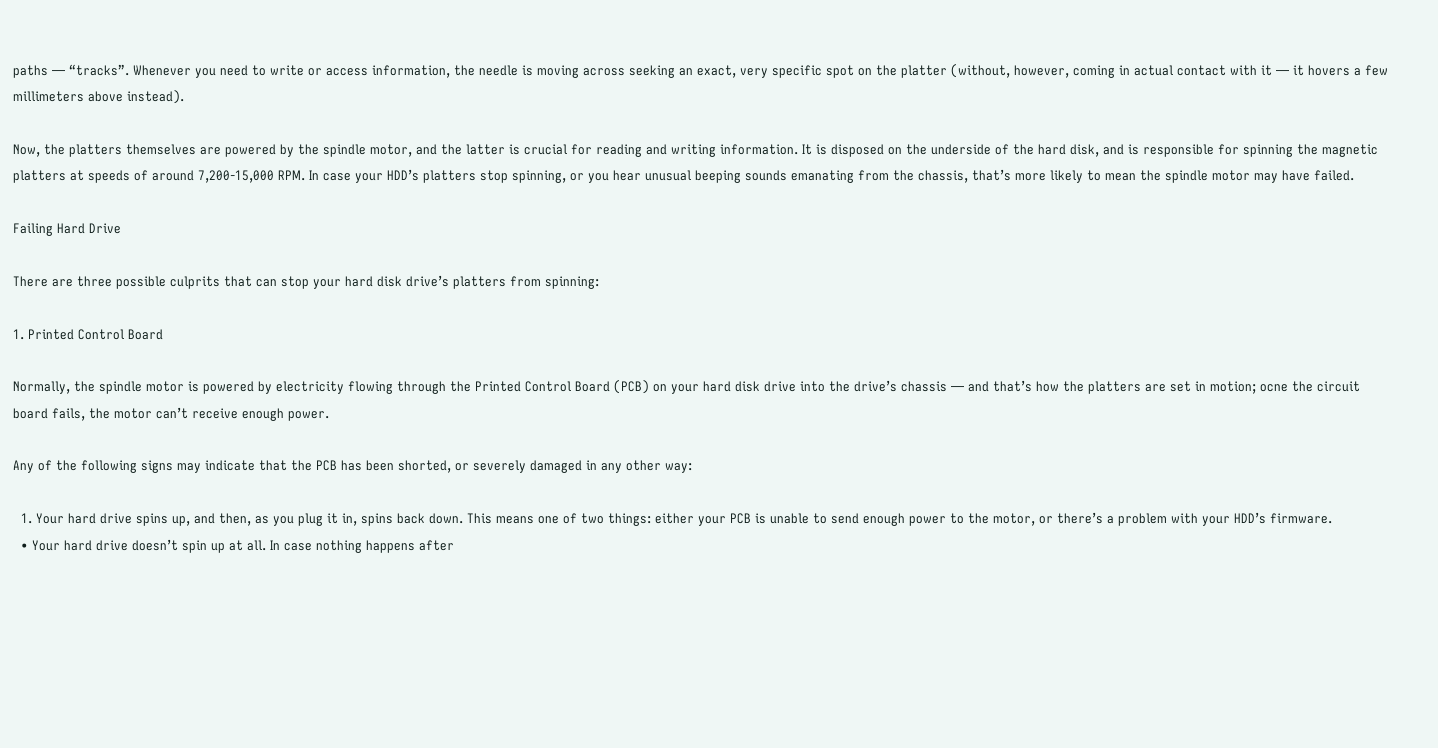paths — “tracks”. Whenever you need to write or access information, the needle is moving across seeking an exact, very specific spot on the platter (without, however, coming in actual contact with it — it hovers a few millimeters above instead).

Now, the platters themselves are powered by the spindle motor, and the latter is crucial for reading and writing information. It is disposed on the underside of the hard disk, and is responsible for spinning the magnetic platters at speeds of around 7,200-15,000 RPM. In case your HDD’s platters stop spinning, or you hear unusual beeping sounds emanating from the chassis, that’s more likely to mean the spindle motor may have failed.

Failing Hard Drive

There are three possible culprits that can stop your hard disk drive’s platters from spinning:

1. Printed Control Board

Normally, the spindle motor is powered by electricity flowing through the Printed Control Board (PCB) on your hard disk drive into the drive’s chassis — and that’s how the platters are set in motion; ocne the circuit board fails, the motor can’t receive enough power.

Any of the following signs may indicate that the PCB has been shorted, or severely damaged in any other way:

  1. Your hard drive spins up, and then, as you plug it in, spins back down. This means one of two things: either your PCB is unable to send enough power to the motor, or there’s a problem with your HDD’s firmware.
  • Your hard drive doesn’t spin up at all. In case nothing happens after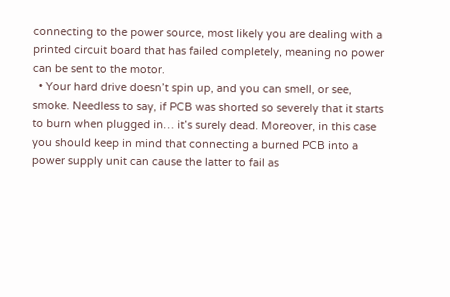connecting to the power source, most likely you are dealing with a printed circuit board that has failed completely, meaning no power can be sent to the motor.
  • Your hard drive doesn’t spin up, and you can smell, or see, smoke. Needless to say, if PCB was shorted so severely that it starts to burn when plugged in… it’s surely dead. Moreover, in this case you should keep in mind that connecting a burned PCB into a power supply unit can cause the latter to fail as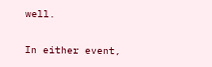well.

In either event,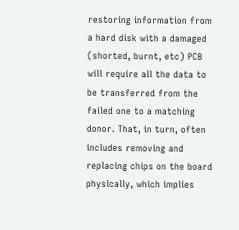restoring information from a hard disk with a damaged (shorted, burnt, etc) PCB will require all the data to be transferred from the failed one to a matching donor. That, in turn, often includes removing and replacing chips on the board physically, which implies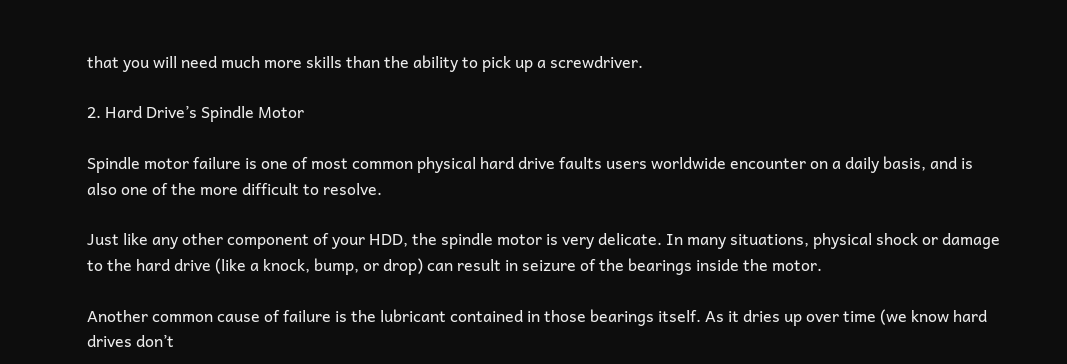that you will need much more skills than the ability to pick up a screwdriver.

2. Hard Drive’s Spindle Motor

Spindle motor failure is one of most common physical hard drive faults users worldwide encounter on a daily basis, and is also one of the more difficult to resolve.

Just like any other component of your HDD, the spindle motor is very delicate. In many situations, physical shock or damage to the hard drive (like a knock, bump, or drop) can result in seizure of the bearings inside the motor.

Another common cause of failure is the lubricant contained in those bearings itself. As it dries up over time (we know hard drives don’t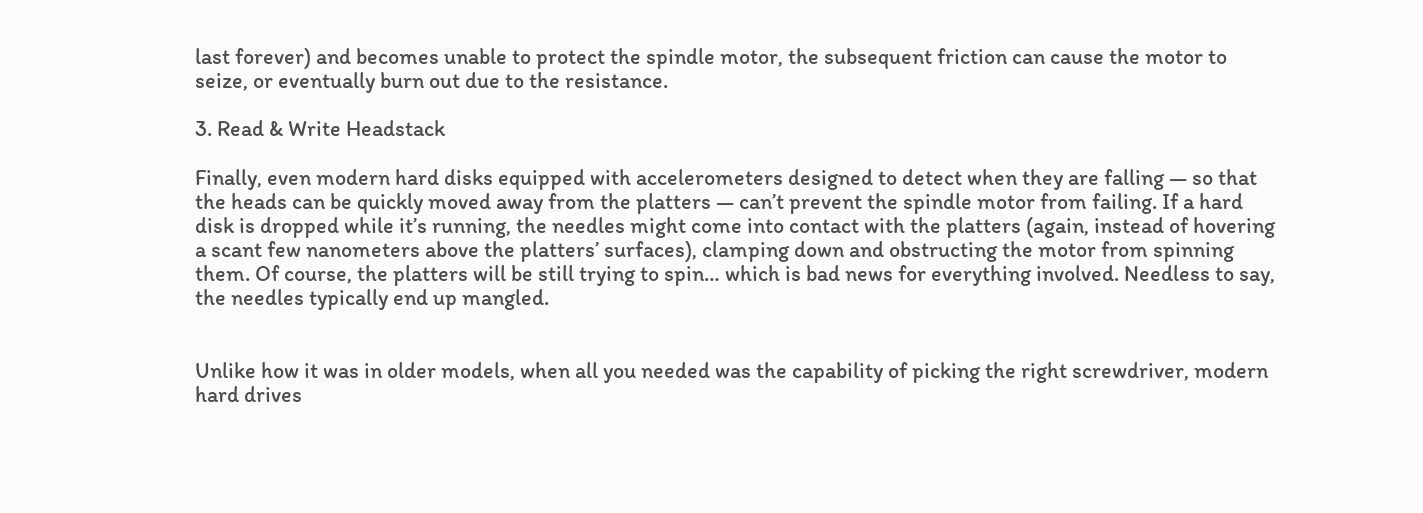last forever) and becomes unable to protect the spindle motor, the subsequent friction can cause the motor to seize, or eventually burn out due to the resistance.

3. Read & Write Headstack

Finally, even modern hard disks equipped with accelerometers designed to detect when they are falling — so that the heads can be quickly moved away from the platters — can’t prevent the spindle motor from failing. If a hard disk is dropped while it’s running, the needles might come into contact with the platters (again, instead of hovering a scant few nanometers above the platters’ surfaces), clamping down and obstructing the motor from spinning them. Of course, the platters will be still trying to spin… which is bad news for everything involved. Needless to say, the needles typically end up mangled.


Unlike how it was in older models, when all you needed was the capability of picking the right screwdriver, modern hard drives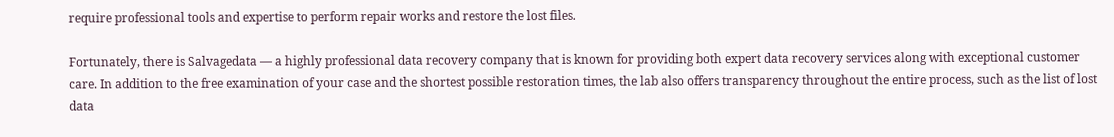require professional tools and expertise to perform repair works and restore the lost files.

Fortunately, there is Salvagedata — a highly professional data recovery company that is known for providing both expert data recovery services along with exceptional customer care. In addition to the free examination of your case and the shortest possible restoration times, the lab also offers transparency throughout the entire process, such as the list of lost data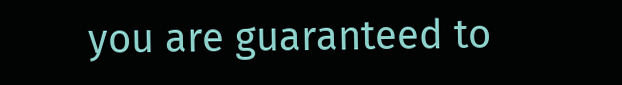you are guaranteed to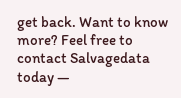get back. Want to know more? Feel free to contact Salvagedata today —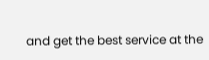and get the best service at the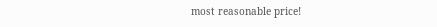most reasonable price!